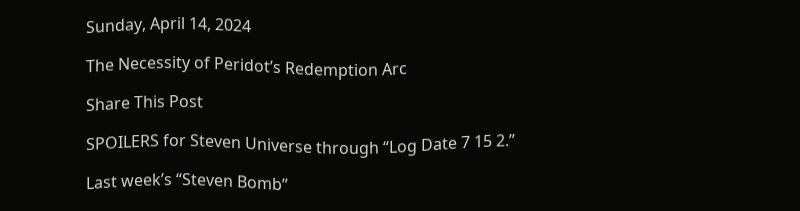Sunday, April 14, 2024

The Necessity of Peridot’s Redemption Arc

Share This Post

SPOILERS for Steven Universe through “Log Date 7 15 2.”

Last week’s “Steven Bomb”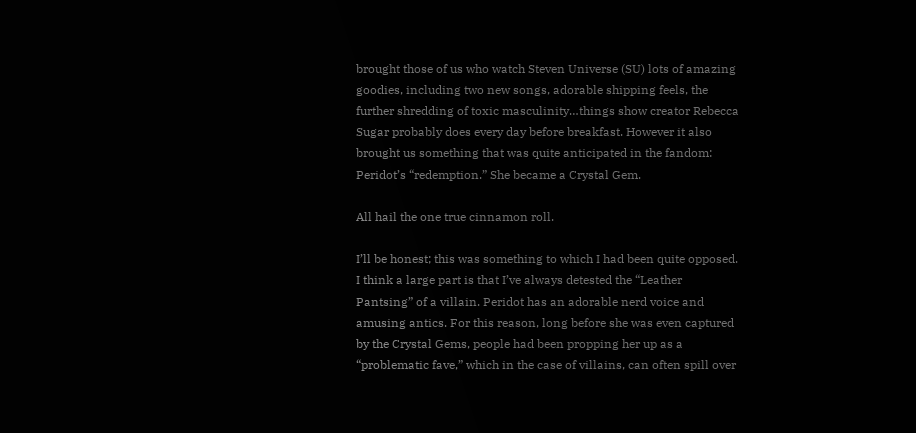brought those of us who watch Steven Universe (SU) lots of amazing goodies, including two new songs, adorable shipping feels, the further shredding of toxic masculinity…things show creator Rebecca Sugar probably does every day before breakfast. However it also brought us something that was quite anticipated in the fandom: Peridot’s “redemption.” She became a Crystal Gem.

All hail the one true cinnamon roll.

I’ll be honest; this was something to which I had been quite opposed. I think a large part is that I’ve always detested the “Leather Pantsing” of a villain. Peridot has an adorable nerd voice and amusing antics. For this reason, long before she was even captured by the Crystal Gems, people had been propping her up as a “problematic fave,” which in the case of villains, can often spill over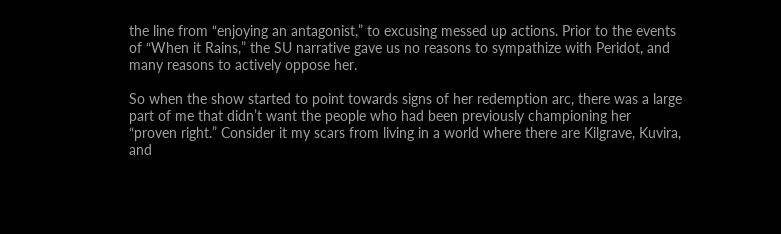the line from “enjoying an antagonist,” to excusing messed up actions. Prior to the events of “When it Rains,” the SU narrative gave us no reasons to sympathize with Peridot, and many reasons to actively oppose her.

So when the show started to point towards signs of her redemption arc, there was a large part of me that didn’t want the people who had been previously championing her “proven right.” Consider it my scars from living in a world where there are Kilgrave, Kuvira, and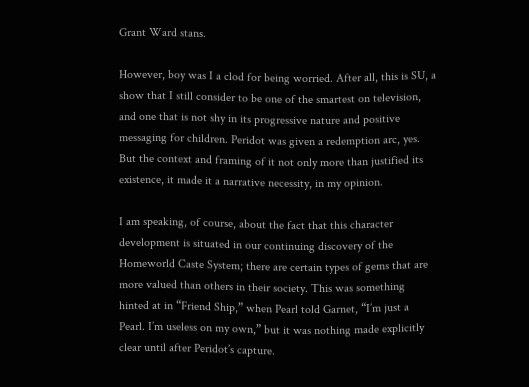Grant Ward stans.

However, boy was I a clod for being worried. After all, this is SU, a show that I still consider to be one of the smartest on television, and one that is not shy in its progressive nature and positive messaging for children. Peridot was given a redemption arc, yes. But the context and framing of it not only more than justified its existence, it made it a narrative necessity, in my opinion.

I am speaking, of course, about the fact that this character development is situated in our continuing discovery of the Homeworld Caste System; there are certain types of gems that are more valued than others in their society. This was something hinted at in “Friend Ship,” when Pearl told Garnet, “I’m just a Pearl. I’m useless on my own,” but it was nothing made explicitly clear until after Peridot’s capture.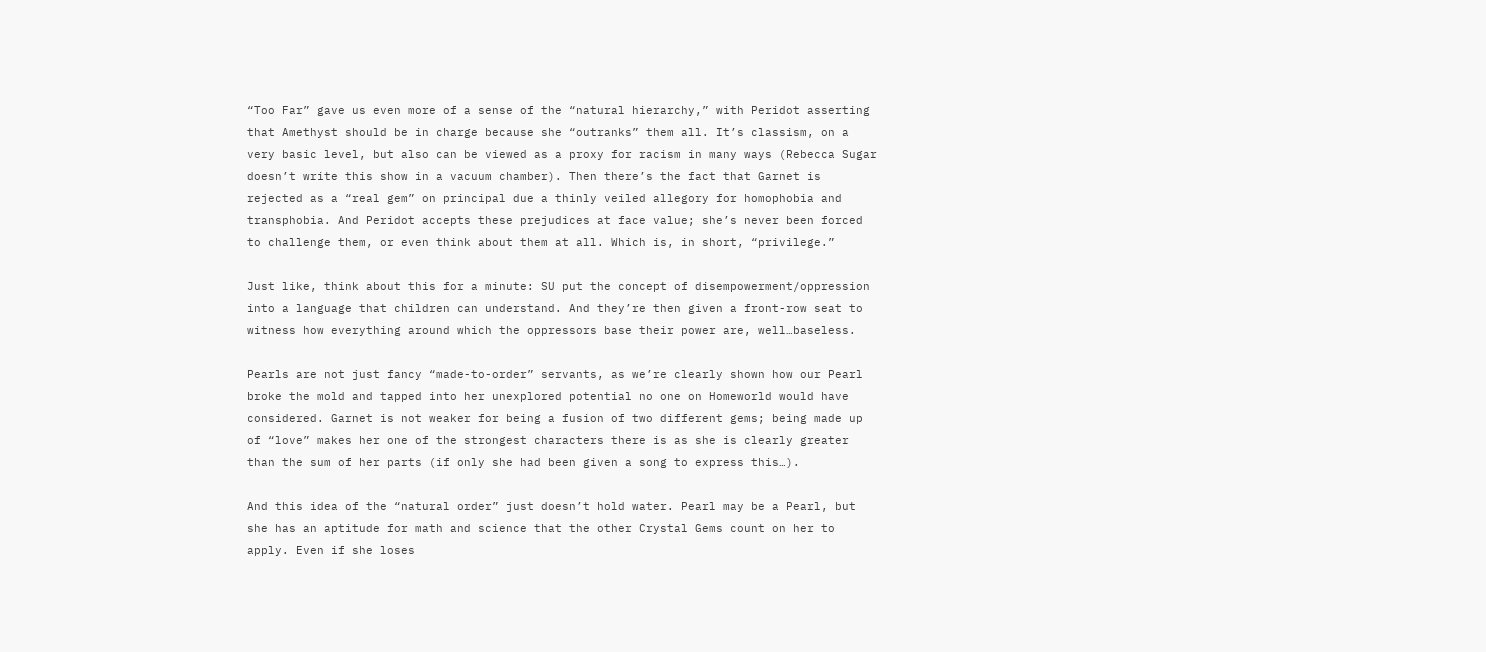“Too Far” gave us even more of a sense of the “natural hierarchy,” with Peridot asserting that Amethyst should be in charge because she “outranks” them all. It’s classism, on a very basic level, but also can be viewed as a proxy for racism in many ways (Rebecca Sugar doesn’t write this show in a vacuum chamber). Then there’s the fact that Garnet is rejected as a “real gem” on principal due a thinly veiled allegory for homophobia and transphobia. And Peridot accepts these prejudices at face value; she’s never been forced to challenge them, or even think about them at all. Which is, in short, “privilege.”

Just like, think about this for a minute: SU put the concept of disempowerment/oppression into a language that children can understand. And they’re then given a front-row seat to witness how everything around which the oppressors base their power are, well…baseless.

Pearls are not just fancy “made-to-order” servants, as we’re clearly shown how our Pearl broke the mold and tapped into her unexplored potential no one on Homeworld would have considered. Garnet is not weaker for being a fusion of two different gems; being made up of “love” makes her one of the strongest characters there is as she is clearly greater than the sum of her parts (if only she had been given a song to express this…).

And this idea of the “natural order” just doesn’t hold water. Pearl may be a Pearl, but she has an aptitude for math and science that the other Crystal Gems count on her to apply. Even if she loses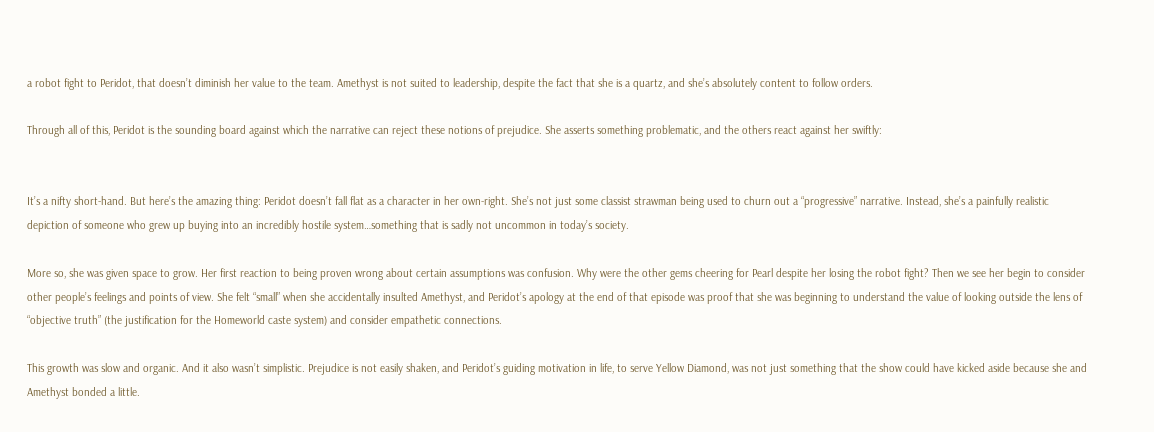a robot fight to Peridot, that doesn’t diminish her value to the team. Amethyst is not suited to leadership, despite the fact that she is a quartz, and she’s absolutely content to follow orders.

Through all of this, Peridot is the sounding board against which the narrative can reject these notions of prejudice. She asserts something problematic, and the others react against her swiftly:


It’s a nifty short-hand. But here’s the amazing thing: Peridot doesn’t fall flat as a character in her own-right. She’s not just some classist strawman being used to churn out a “progressive” narrative. Instead, she’s a painfully realistic depiction of someone who grew up buying into an incredibly hostile system…something that is sadly not uncommon in today’s society.

More so, she was given space to grow. Her first reaction to being proven wrong about certain assumptions was confusion. Why were the other gems cheering for Pearl despite her losing the robot fight? Then we see her begin to consider other people’s feelings and points of view. She felt “small” when she accidentally insulted Amethyst, and Peridot’s apology at the end of that episode was proof that she was beginning to understand the value of looking outside the lens of “objective truth” (the justification for the Homeworld caste system) and consider empathetic connections.

This growth was slow and organic. And it also wasn’t simplistic. Prejudice is not easily shaken, and Peridot’s guiding motivation in life, to serve Yellow Diamond, was not just something that the show could have kicked aside because she and Amethyst bonded a little.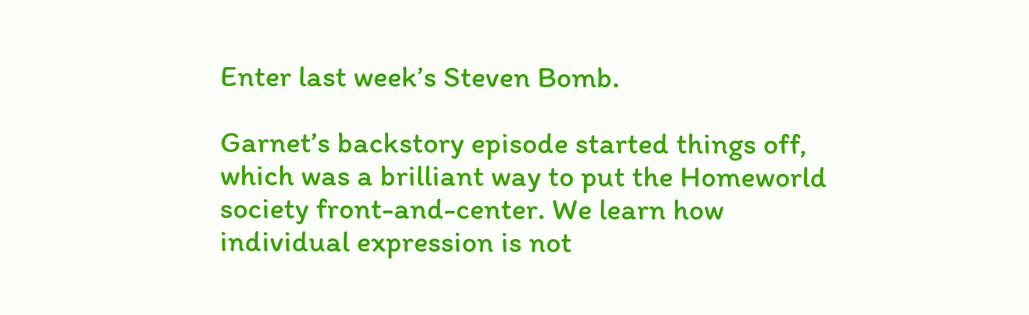Enter last week’s Steven Bomb.

Garnet’s backstory episode started things off, which was a brilliant way to put the Homeworld society front-and-center. We learn how individual expression is not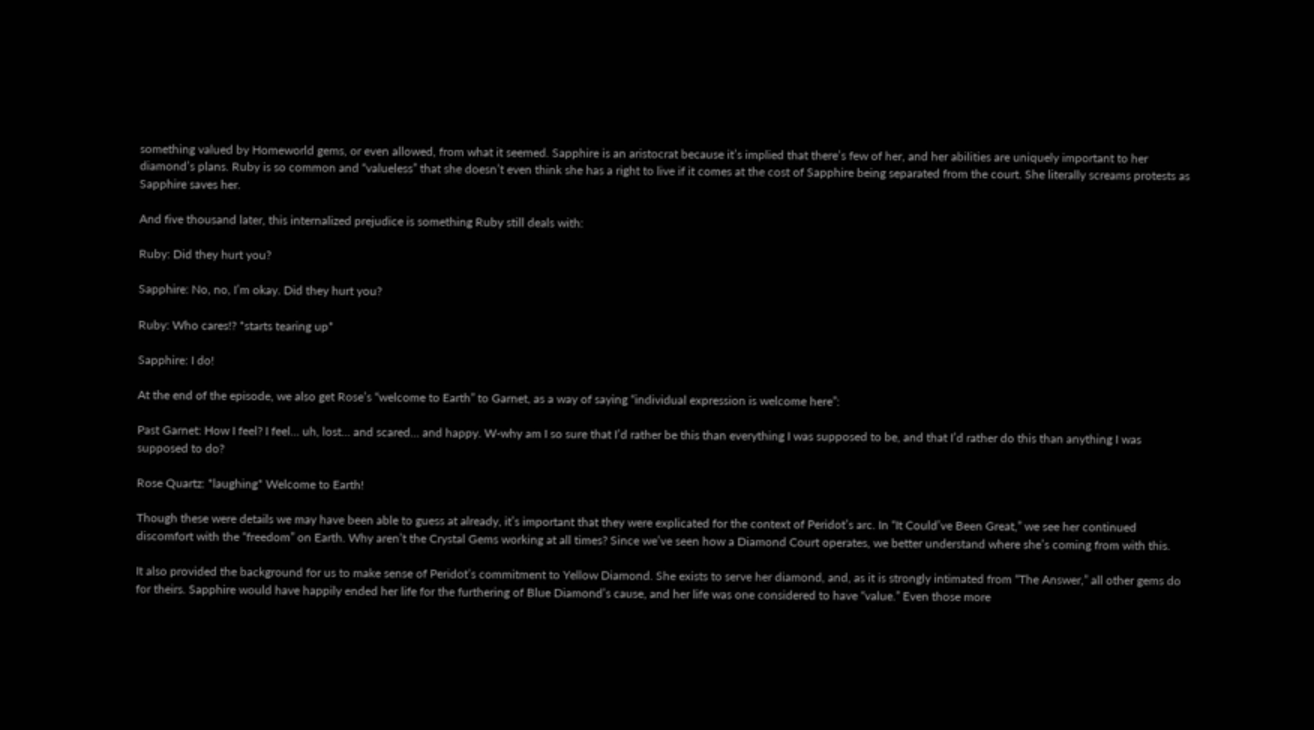something valued by Homeworld gems, or even allowed, from what it seemed. Sapphire is an aristocrat because it’s implied that there’s few of her, and her abilities are uniquely important to her diamond’s plans. Ruby is so common and “valueless” that she doesn’t even think she has a right to live if it comes at the cost of Sapphire being separated from the court. She literally screams protests as Sapphire saves her.

And five thousand later, this internalized prejudice is something Ruby still deals with:

Ruby: Did they hurt you?

Sapphire: No, no, I’m okay. Did they hurt you?

Ruby: Who cares!? *starts tearing up*

Sapphire: I do!

At the end of the episode, we also get Rose’s “welcome to Earth” to Garnet, as a way of saying “individual expression is welcome here”:

Past Garnet: How I feel? I feel… uh, lost… and scared… and happy. W-why am I so sure that I’d rather be this than everything I was supposed to be, and that I’d rather do this than anything I was supposed to do?

Rose Quartz: *laughing* Welcome to Earth!

Though these were details we may have been able to guess at already, it’s important that they were explicated for the context of Peridot’s arc. In “It Could’ve Been Great,” we see her continued discomfort with the “freedom” on Earth. Why aren’t the Crystal Gems working at all times? Since we’ve seen how a Diamond Court operates, we better understand where she’s coming from with this.

It also provided the background for us to make sense of Peridot’s commitment to Yellow Diamond. She exists to serve her diamond, and, as it is strongly intimated from “The Answer,” all other gems do for theirs. Sapphire would have happily ended her life for the furthering of Blue Diamond’s cause, and her life was one considered to have “value.” Even those more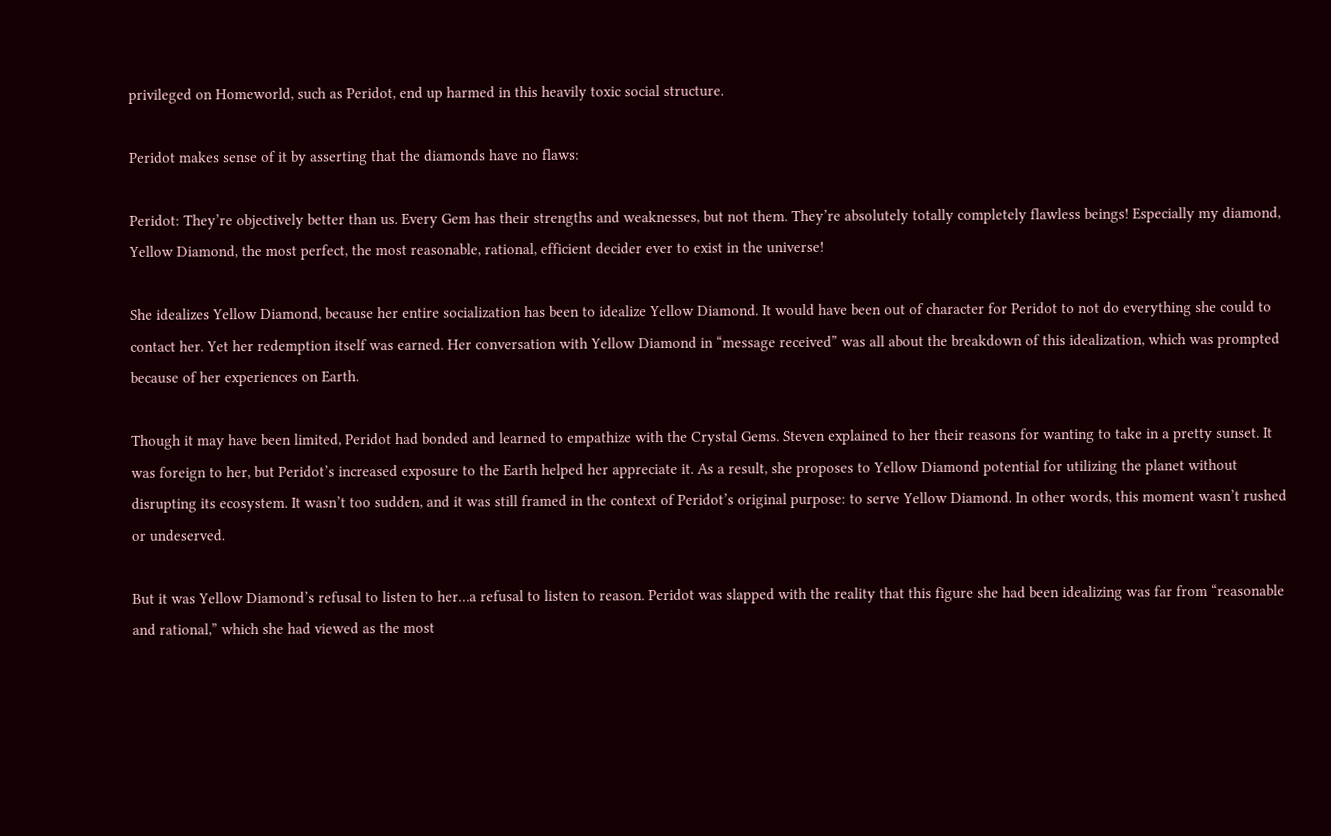privileged on Homeworld, such as Peridot, end up harmed in this heavily toxic social structure.

Peridot makes sense of it by asserting that the diamonds have no flaws:

Peridot: They’re objectively better than us. Every Gem has their strengths and weaknesses, but not them. They’re absolutely totally completely flawless beings! Especially my diamond, Yellow Diamond, the most perfect, the most reasonable, rational, efficient decider ever to exist in the universe!

She idealizes Yellow Diamond, because her entire socialization has been to idealize Yellow Diamond. It would have been out of character for Peridot to not do everything she could to contact her. Yet her redemption itself was earned. Her conversation with Yellow Diamond in “message received” was all about the breakdown of this idealization, which was prompted because of her experiences on Earth.

Though it may have been limited, Peridot had bonded and learned to empathize with the Crystal Gems. Steven explained to her their reasons for wanting to take in a pretty sunset. It was foreign to her, but Peridot’s increased exposure to the Earth helped her appreciate it. As a result, she proposes to Yellow Diamond potential for utilizing the planet without disrupting its ecosystem. It wasn’t too sudden, and it was still framed in the context of Peridot’s original purpose: to serve Yellow Diamond. In other words, this moment wasn’t rushed or undeserved.

But it was Yellow Diamond’s refusal to listen to her…a refusal to listen to reason. Peridot was slapped with the reality that this figure she had been idealizing was far from “reasonable and rational,” which she had viewed as the most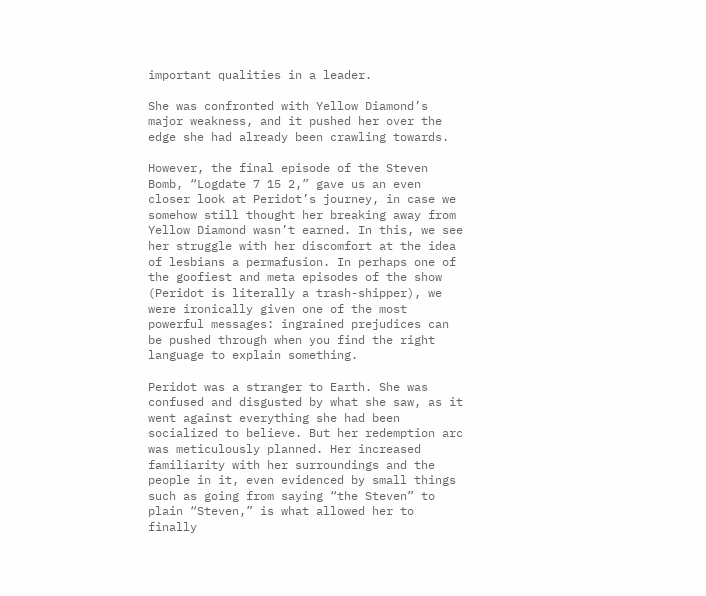important qualities in a leader.

She was confronted with Yellow Diamond’s major weakness, and it pushed her over the edge she had already been crawling towards.

However, the final episode of the Steven Bomb, “Logdate 7 15 2,” gave us an even closer look at Peridot’s journey, in case we somehow still thought her breaking away from Yellow Diamond wasn’t earned. In this, we see her struggle with her discomfort at the idea of lesbians a permafusion. In perhaps one of the goofiest and meta episodes of the show (Peridot is literally a trash-shipper), we were ironically given one of the most powerful messages: ingrained prejudices can be pushed through when you find the right language to explain something.

Peridot was a stranger to Earth. She was confused and disgusted by what she saw, as it went against everything she had been socialized to believe. But her redemption arc was meticulously planned. Her increased familiarity with her surroundings and the people in it, even evidenced by small things such as going from saying “the Steven” to plain “Steven,” is what allowed her to finally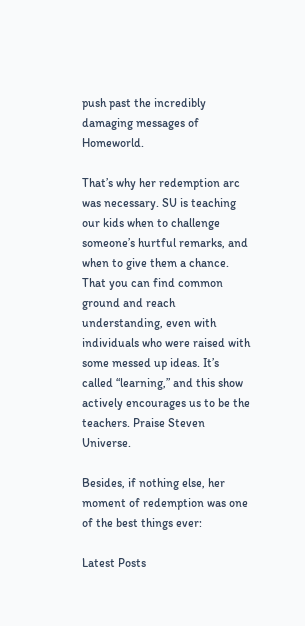push past the incredibly damaging messages of Homeworld.

That’s why her redemption arc was necessary. SU is teaching our kids when to challenge someone’s hurtful remarks, and when to give them a chance. That you can find common ground and reach understanding, even with individuals who were raised with some messed up ideas. It’s called “learning,” and this show actively encourages us to be the teachers. Praise Steven Universe.

Besides, if nothing else, her moment of redemption was one of the best things ever:

Latest Posts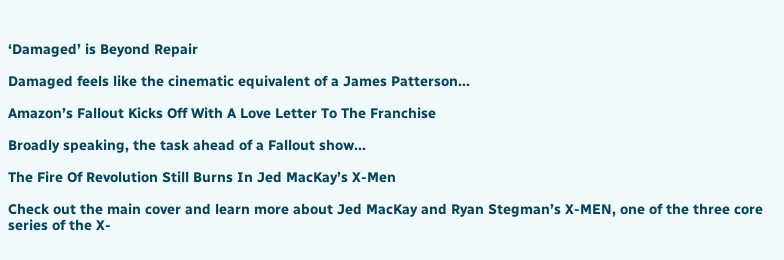‘Damaged’ is Beyond Repair

Damaged feels like the cinematic equivalent of a James Patterson...

Amazon’s Fallout Kicks Off With A Love Letter To The Franchise

Broadly speaking, the task ahead of a Fallout show...

The Fire Of Revolution Still Burns In Jed MacKay’s X-Men

Check out the main cover and learn more about Jed MacKay and Ryan Stegman’s X-MEN, one of the three core series of the X-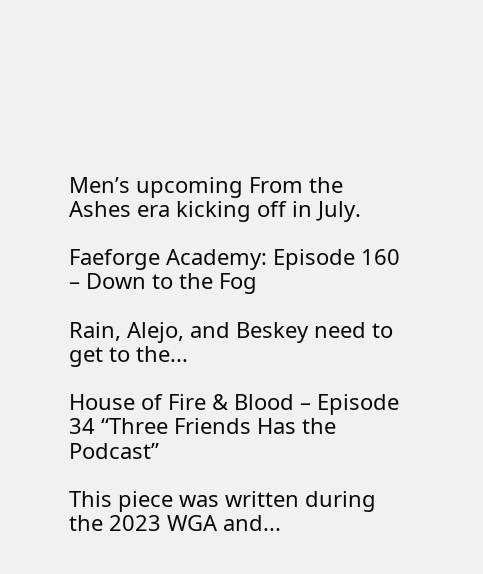Men’s upcoming From the Ashes era kicking off in July.

Faeforge Academy: Episode 160 – Down to the Fog

Rain, Alejo, and Beskey need to get to the...

House of Fire & Blood – Episode 34 “Three Friends Has the Podcast”

This piece was written during the 2023 WGA and...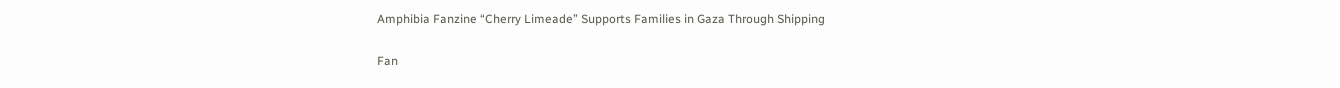Amphibia Fanzine “Cherry Limeade” Supports Families in Gaza Through Shipping

Fan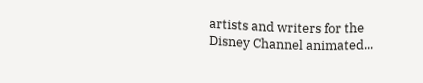artists and writers for the Disney Channel animated...